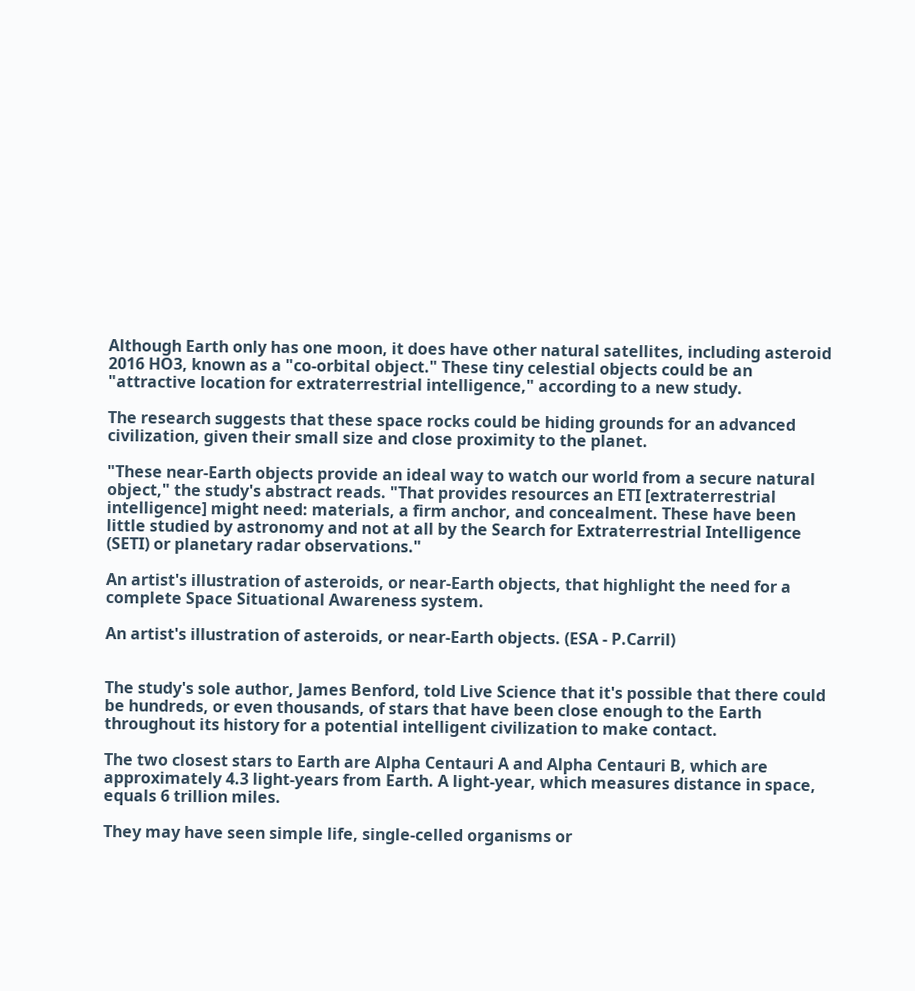Although Earth only has one moon, it does have other natural satellites, including asteroid 2016 HO3, known as a "co-orbital object." These tiny celestial objects could be an "attractive location for extraterrestrial intelligence," according to a new study.

The research suggests that these space rocks could be hiding grounds for an advanced civilization, given their small size and close proximity to the planet.

"These near-Earth objects provide an ideal way to watch our world from a secure natural object," the study's abstract reads. "That provides resources an ETI [extraterrestrial intelligence] might need: materials, a firm anchor, and concealment. These have been little studied by astronomy and not at all by the Search for Extraterrestrial Intelligence (SETI) or planetary radar observations."

An artist's illustration of asteroids, or near-Earth objects, that highlight the need for a complete Space Situational Awareness system.

An artist's illustration of asteroids, or near-Earth objects. (ESA - P.Carril)


The study's sole author, James Benford, told Live Science that it's possible that there could be hundreds, or even thousands, of stars that have been close enough to the Earth throughout its history for a potential intelligent civilization to make contact.

The two closest stars to Earth are Alpha Centauri A and Alpha Centauri B, which are approximately 4.3 light-years from Earth. A light-year, which measures distance in space, equals 6 trillion miles.

They may have seen simple life, single-celled organisms or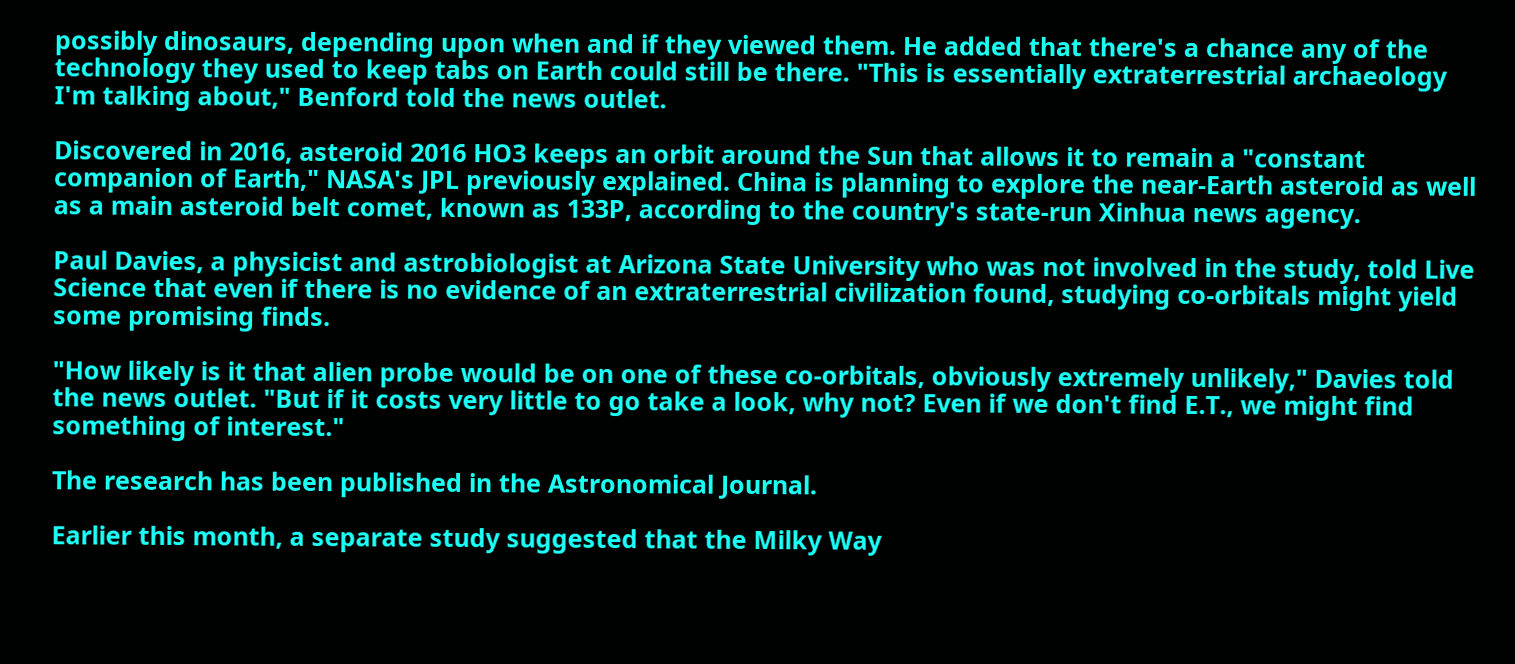possibly dinosaurs, depending upon when and if they viewed them. He added that there's a chance any of the technology they used to keep tabs on Earth could still be there. "This is essentially extraterrestrial archaeology I'm talking about," Benford told the news outlet.

Discovered in 2016, asteroid 2016 HO3 keeps an orbit around the Sun that allows it to remain a "constant companion of Earth," NASA's JPL previously explained. China is planning to explore the near-Earth asteroid as well as a main asteroid belt comet, known as 133P, according to the country's state-run Xinhua news agency.

Paul Davies, a physicist and astrobiologist at Arizona State University who was not involved in the study, told Live Science that even if there is no evidence of an extraterrestrial civilization found, studying co-orbitals might yield some promising finds.

"How likely is it that alien probe would be on one of these co-orbitals, obviously extremely unlikely," Davies told the news outlet. "But if it costs very little to go take a look, why not? Even if we don't find E.T., we might find something of interest."

The research has been published in the Astronomical Journal.

Earlier this month, a separate study suggested that the Milky Way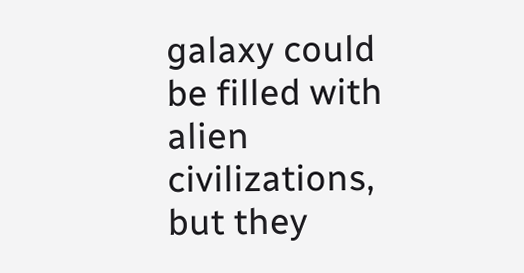galaxy could be filled with alien civilizations, but they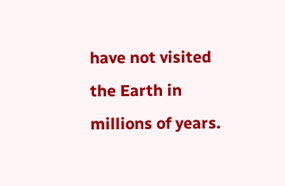have not visited the Earth in millions of years.